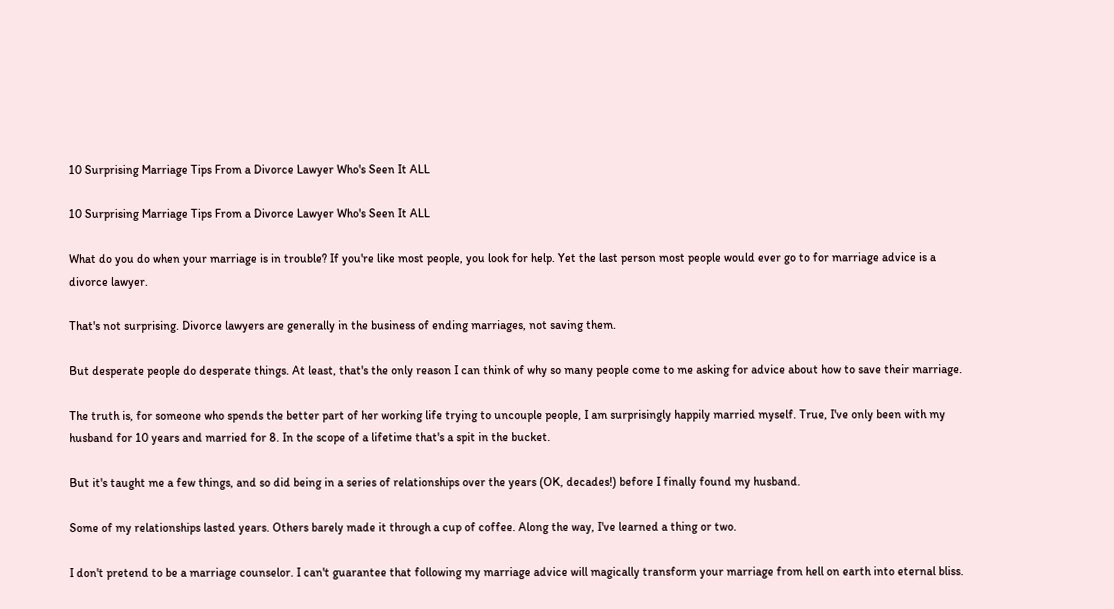10 Surprising Marriage Tips From a Divorce Lawyer Who's Seen It ALL

10 Surprising Marriage Tips From a Divorce Lawyer Who's Seen It ALL

What do you do when your marriage is in trouble? If you're like most people, you look for help. Yet the last person most people would ever go to for marriage advice is a divorce lawyer.

That's not surprising. Divorce lawyers are generally in the business of ending marriages, not saving them.

But desperate people do desperate things. At least, that's the only reason I can think of why so many people come to me asking for advice about how to save their marriage.

The truth is, for someone who spends the better part of her working life trying to uncouple people, I am surprisingly happily married myself. True, I've only been with my husband for 10 years and married for 8. In the scope of a lifetime that's a spit in the bucket.

But it's taught me a few things, and so did being in a series of relationships over the years (OK, decades!) before I finally found my husband.

Some of my relationships lasted years. Others barely made it through a cup of coffee. Along the way, I've learned a thing or two.

I don't pretend to be a marriage counselor. I can't guarantee that following my marriage advice will magically transform your marriage from hell on earth into eternal bliss.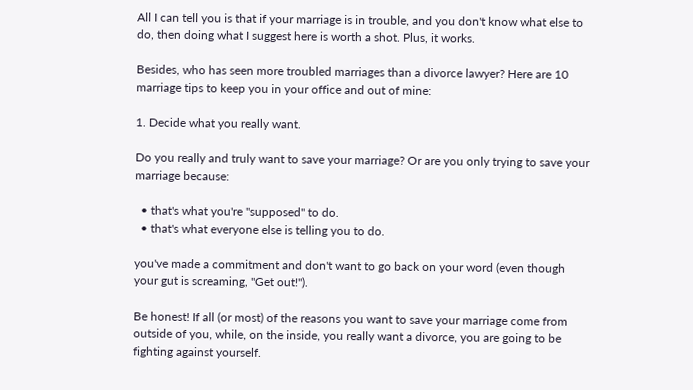All I can tell you is that if your marriage is in trouble, and you don't know what else to do, then doing what I suggest here is worth a shot. Plus, it works.

Besides, who has seen more troubled marriages than a divorce lawyer? Here are 10 marriage tips to keep you in your office and out of mine:

1. Decide what you really want.

Do you really and truly want to save your marriage? Or are you only trying to save your marriage because:

  • that's what you're "supposed" to do.
  • that's what everyone else is telling you to do.

you've made a commitment and don't want to go back on your word (even though your gut is screaming, "Get out!").

Be honest! If all (or most) of the reasons you want to save your marriage come from outside of you, while, on the inside, you really want a divorce, you are going to be fighting against yourself.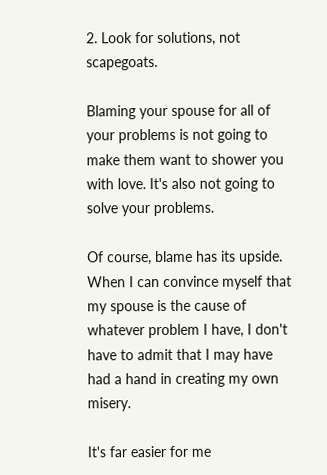2. Look for solutions, not scapegoats.

Blaming your spouse for all of your problems is not going to make them want to shower you with love. It's also not going to solve your problems.

Of course, blame has its upside. When I can convince myself that my spouse is the cause of whatever problem I have, I don't have to admit that I may have had a hand in creating my own misery.

It's far easier for me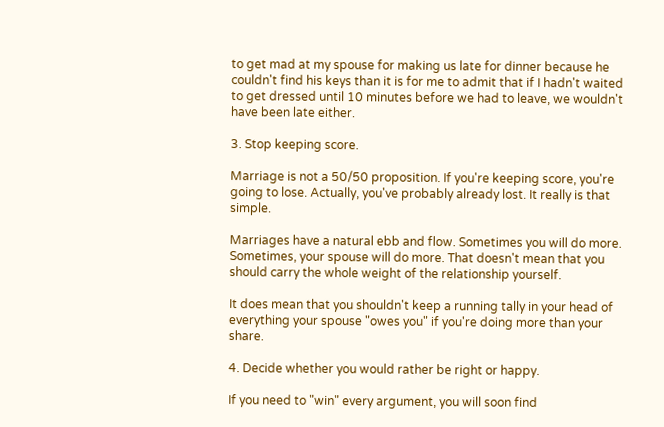to get mad at my spouse for making us late for dinner because he couldn't find his keys than it is for me to admit that if I hadn't waited to get dressed until 10 minutes before we had to leave, we wouldn't have been late either.

3. Stop keeping score.

Marriage is not a 50/50 proposition. If you're keeping score, you're going to lose. Actually, you've probably already lost. It really is that simple.

Marriages have a natural ebb and flow. Sometimes you will do more. Sometimes, your spouse will do more. That doesn't mean that you should carry the whole weight of the relationship yourself.

It does mean that you shouldn't keep a running tally in your head of everything your spouse "owes you" if you're doing more than your share.

4. Decide whether you would rather be right or happy.

If you need to "win" every argument, you will soon find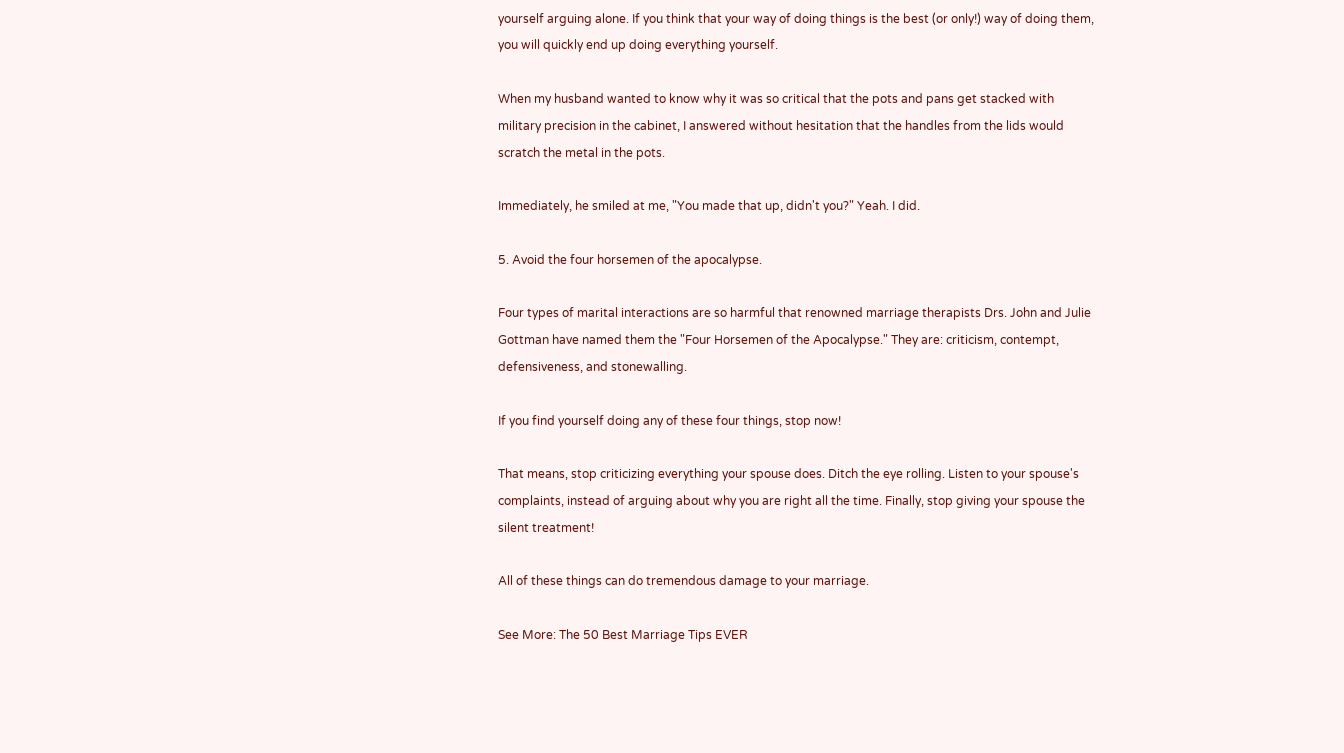yourself arguing alone. If you think that your way of doing things is the best (or only!) way of doing them, you will quickly end up doing everything yourself.

When my husband wanted to know why it was so critical that the pots and pans get stacked with military precision in the cabinet, I answered without hesitation that the handles from the lids would scratch the metal in the pots.

Immediately, he smiled at me, "You made that up, didn't you?" Yeah. I did.

5. Avoid the four horsemen of the apocalypse.

Four types of marital interactions are so harmful that renowned marriage therapists Drs. John and Julie Gottman have named them the "Four Horsemen of the Apocalypse." They are: criticism, contempt, defensiveness, and stonewalling.

If you find yourself doing any of these four things, stop now!

That means, stop criticizing everything your spouse does. Ditch the eye rolling. Listen to your spouse's complaints, instead of arguing about why you are right all the time. Finally, stop giving your spouse the silent treatment!

All of these things can do tremendous damage to your marriage.

See More: The 50 Best Marriage Tips EVER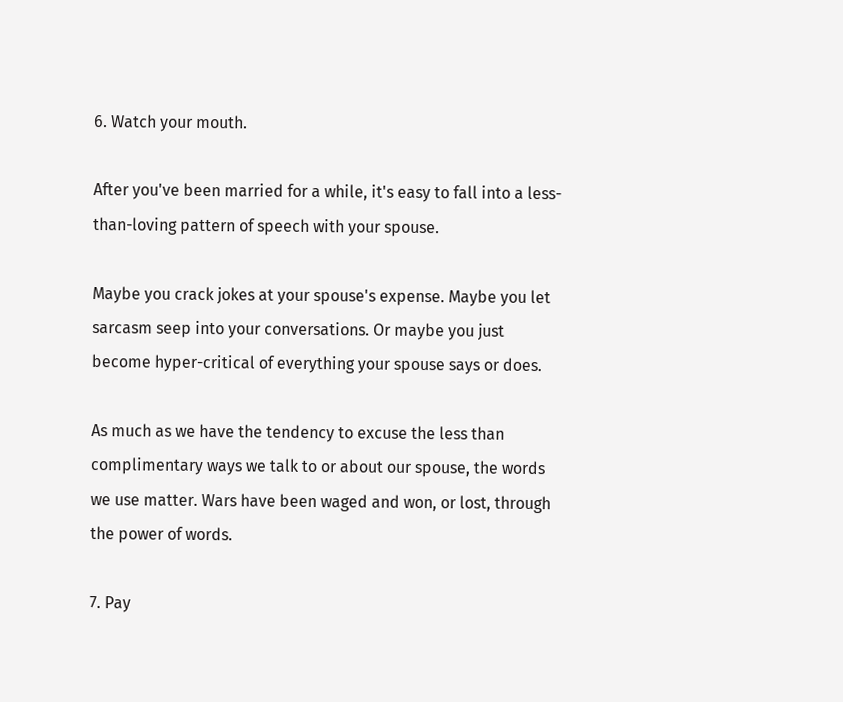6. Watch your mouth.

After you've been married for a while, it's easy to fall into a less-than-loving pattern of speech with your spouse.

Maybe you crack jokes at your spouse's expense. Maybe you let sarcasm seep into your conversations. Or maybe you just become hyper-critical of everything your spouse says or does.

As much as we have the tendency to excuse the less than complimentary ways we talk to or about our spouse, the words we use matter. Wars have been waged and won, or lost, through the power of words.

7. Pay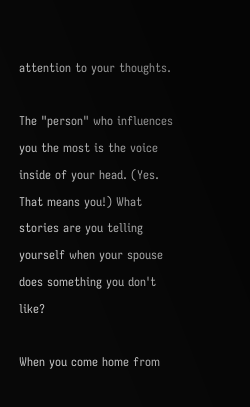attention to your thoughts.

The "person" who influences you the most is the voice inside of your head. (Yes. That means you!) What stories are you telling yourself when your spouse does something you don't like?

When you come home from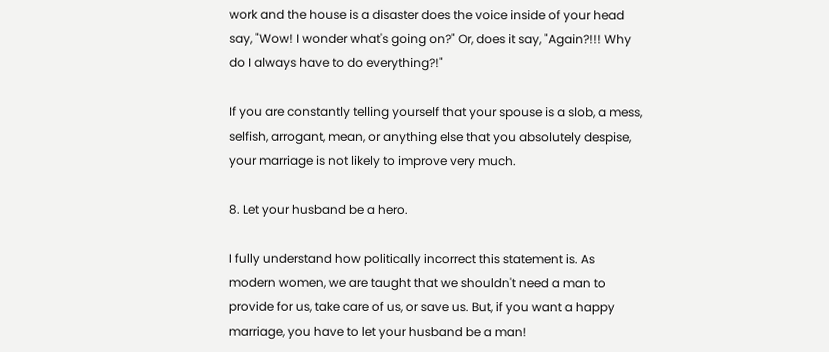work and the house is a disaster does the voice inside of your head say, "Wow! I wonder what's going on?" Or, does it say, "Again?!!! Why do I always have to do everything?!"

If you are constantly telling yourself that your spouse is a slob, a mess, selfish, arrogant, mean, or anything else that you absolutely despise, your marriage is not likely to improve very much.

8. Let your husband be a hero.

I fully understand how politically incorrect this statement is. As modern women, we are taught that we shouldn't need a man to provide for us, take care of us, or save us. But, if you want a happy marriage, you have to let your husband be a man!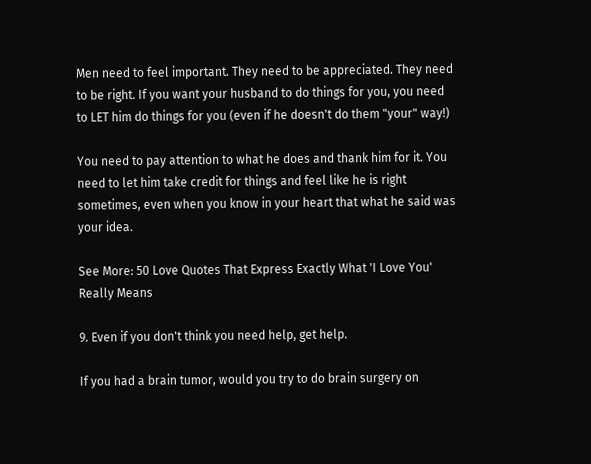Men need to feel important. They need to be appreciated. They need to be right. If you want your husband to do things for you, you need to LET him do things for you (even if he doesn't do them "your" way!)

You need to pay attention to what he does and thank him for it. You need to let him take credit for things and feel like he is right sometimes, even when you know in your heart that what he said was your idea.

See More: 50 Love Quotes That Express Exactly What 'I Love You' Really Means

9. Even if you don't think you need help, get help.

If you had a brain tumor, would you try to do brain surgery on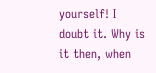yourself! I doubt it. Why is it then, when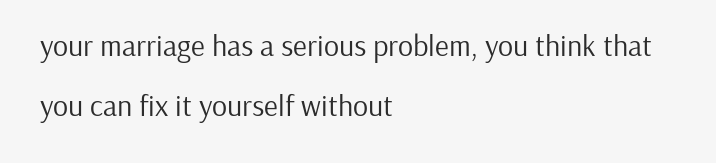your marriage has a serious problem, you think that you can fix it yourself without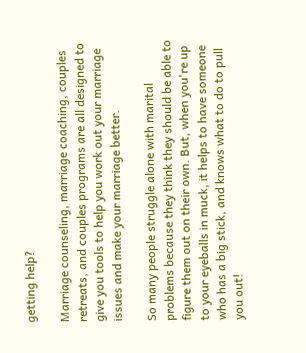getting help?

Marriage counseling, marriage coaching, couples retreats, and couples programs are all designed to give you tools to help you work out your marriage issues and make your marriage better.

So many people struggle alone with marital problems because they think they should be able to figure them out on their own. But, when you're up to your eyeballs in muck, it helps to have someone who has a big stick, and knows what to do to pull you out!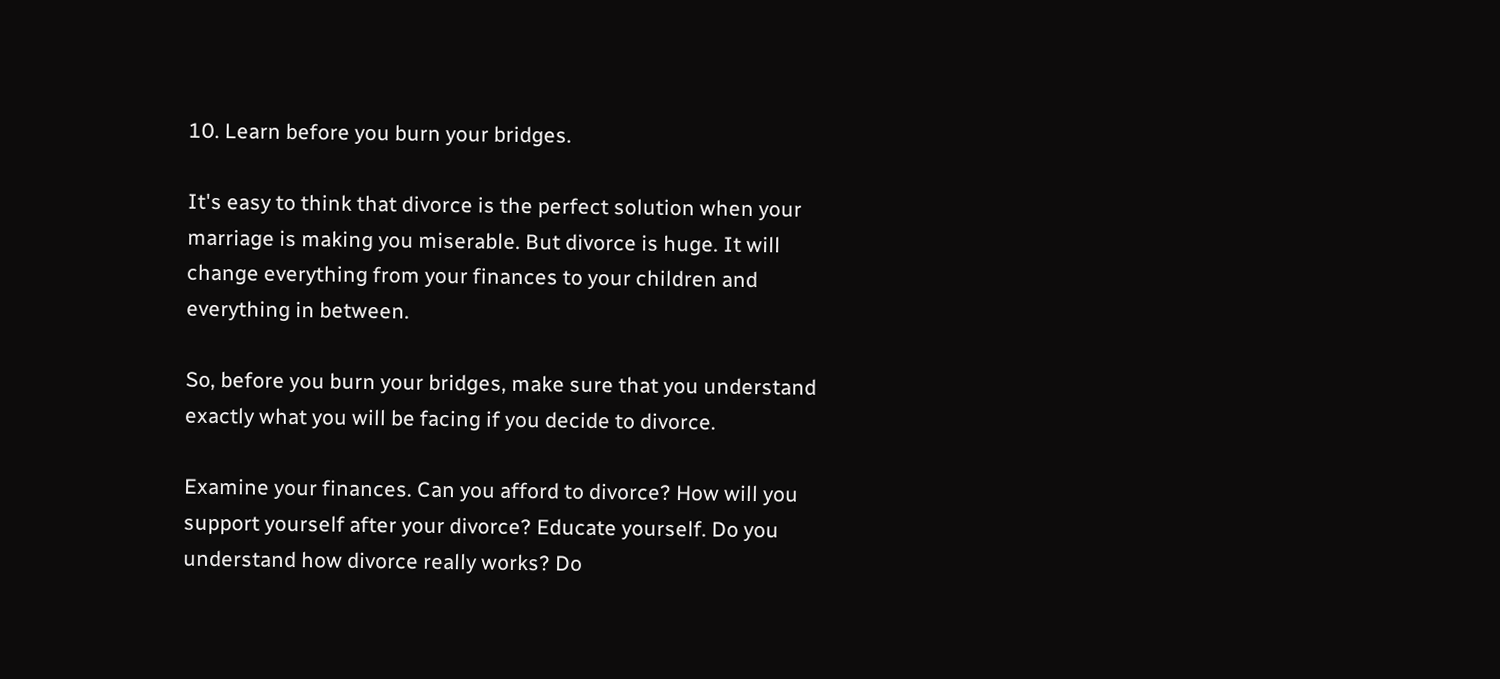10. Learn before you burn your bridges.

It's easy to think that divorce is the perfect solution when your marriage is making you miserable. But divorce is huge. It will change everything from your finances to your children and everything in between.

So, before you burn your bridges, make sure that you understand exactly what you will be facing if you decide to divorce.

Examine your finances. Can you afford to divorce? How will you support yourself after your divorce? Educate yourself. Do you understand how divorce really works? Do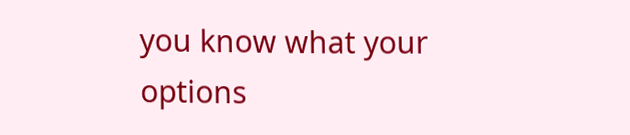you know what your options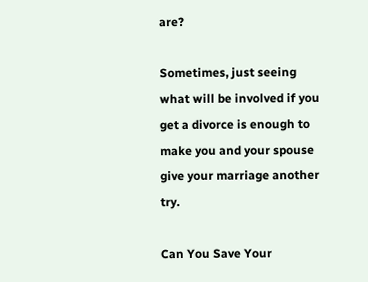are?

Sometimes, just seeing what will be involved if you get a divorce is enough to make you and your spouse give your marriage another try.

Can You Save Your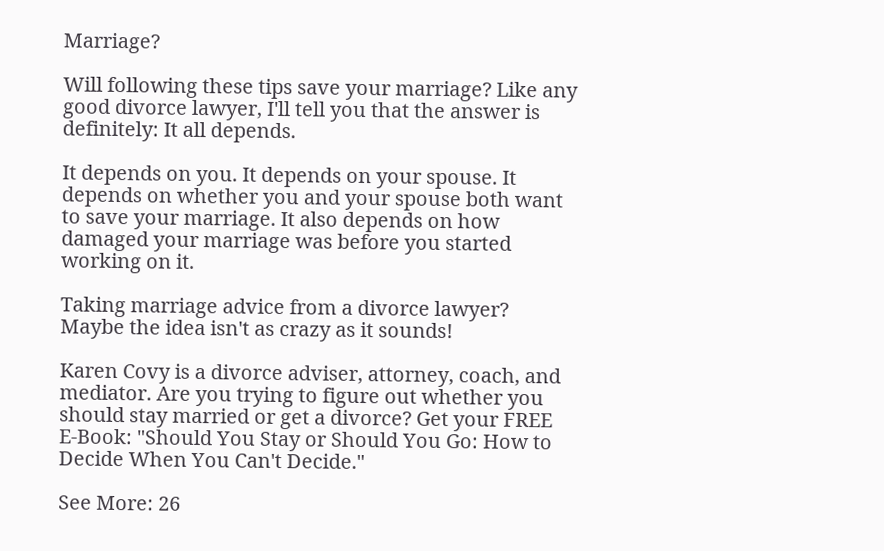Marriage?

Will following these tips save your marriage? Like any good divorce lawyer, I'll tell you that the answer is definitely: It all depends.

It depends on you. It depends on your spouse. It depends on whether you and your spouse both want to save your marriage. It also depends on how damaged your marriage was before you started working on it.

Taking marriage advice from a divorce lawyer? Maybe the idea isn't as crazy as it sounds!

Karen Covy is a divorce adviser, attorney, coach, and mediator. Are you trying to figure out whether you should stay married or get a divorce? Get your FREE E-Book: "Should You Stay or Should You Go: How to Decide When You Can't Decide."

See More: 26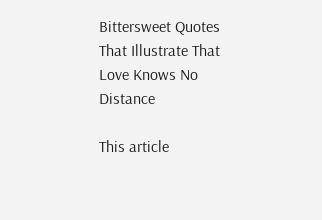Bittersweet Quotes That Illustrate That Love Knows No Distance

This article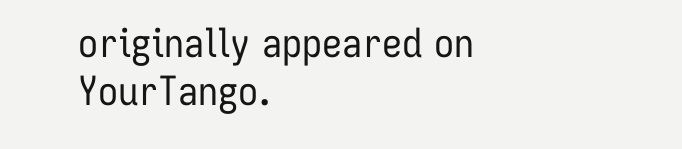originally appeared on YourTango.